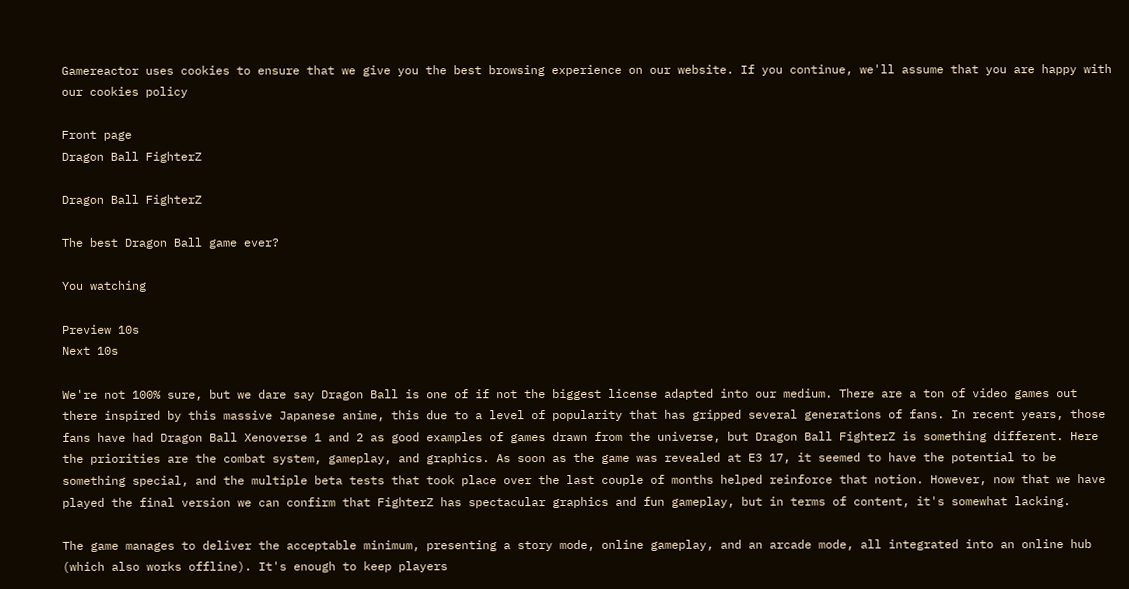Gamereactor uses cookies to ensure that we give you the best browsing experience on our website. If you continue, we'll assume that you are happy with our cookies policy

Front page
Dragon Ball FighterZ

Dragon Ball FighterZ

The best Dragon Ball game ever?

You watching

Preview 10s
Next 10s

We're not 100% sure, but we dare say Dragon Ball is one of if not the biggest license adapted into our medium. There are a ton of video games out there inspired by this massive Japanese anime, this due to a level of popularity that has gripped several generations of fans. In recent years, those fans have had Dragon Ball Xenoverse 1 and 2 as good examples of games drawn from the universe, but Dragon Ball FighterZ is something different. Here the priorities are the combat system, gameplay, and graphics. As soon as the game was revealed at E3 17, it seemed to have the potential to be something special, and the multiple beta tests that took place over the last couple of months helped reinforce that notion. However, now that we have played the final version we can confirm that FighterZ has spectacular graphics and fun gameplay, but in terms of content, it's somewhat lacking.

The game manages to deliver the acceptable minimum, presenting a story mode, online gameplay, and an arcade mode, all integrated into an online hub (which also works offline). It's enough to keep players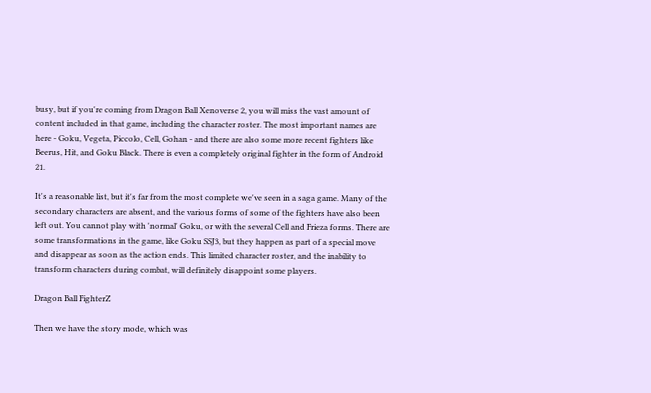busy, but if you're coming from Dragon Ball Xenoverse 2, you will miss the vast amount of content included in that game, including the character roster. The most important names are here - Goku, Vegeta, Piccolo, Cell, Gohan - and there are also some more recent fighters like Beerus, Hit, and Goku Black. There is even a completely original fighter in the form of Android 21.

It's a reasonable list, but it's far from the most complete we've seen in a saga game. Many of the secondary characters are absent, and the various forms of some of the fighters have also been left out. You cannot play with 'normal' Goku, or with the several Cell and Frieza forms. There are some transformations in the game, like Goku SSJ3, but they happen as part of a special move and disappear as soon as the action ends. This limited character roster, and the inability to transform characters during combat, will definitely disappoint some players.

Dragon Ball FighterZ

Then we have the story mode, which was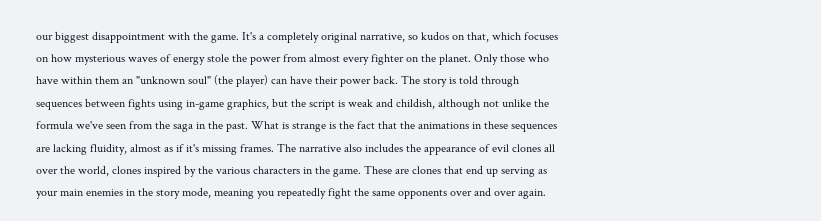our biggest disappointment with the game. It's a completely original narrative, so kudos on that, which focuses on how mysterious waves of energy stole the power from almost every fighter on the planet. Only those who have within them an "unknown soul" (the player) can have their power back. The story is told through sequences between fights using in-game graphics, but the script is weak and childish, although not unlike the formula we've seen from the saga in the past. What is strange is the fact that the animations in these sequences are lacking fluidity, almost as if it's missing frames. The narrative also includes the appearance of evil clones all over the world, clones inspired by the various characters in the game. These are clones that end up serving as your main enemies in the story mode, meaning you repeatedly fight the same opponents over and over again.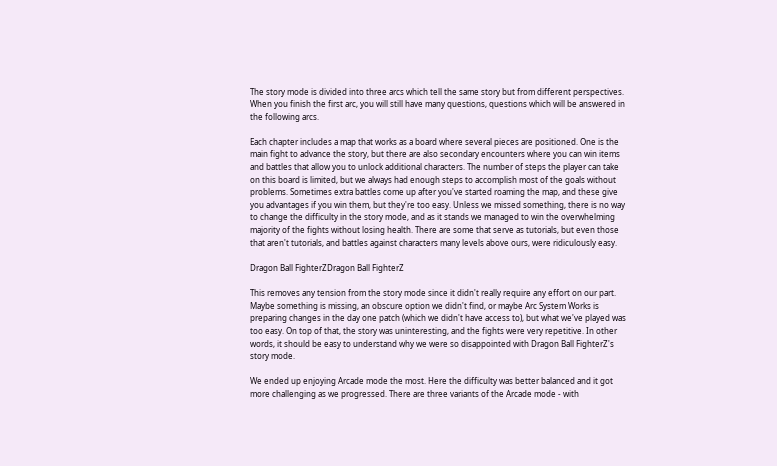The story mode is divided into three arcs which tell the same story but from different perspectives. When you finish the first arc, you will still have many questions, questions which will be answered in the following arcs.

Each chapter includes a map that works as a board where several pieces are positioned. One is the main fight to advance the story, but there are also secondary encounters where you can win items and battles that allow you to unlock additional characters. The number of steps the player can take on this board is limited, but we always had enough steps to accomplish most of the goals without problems. Sometimes extra battles come up after you've started roaming the map, and these give you advantages if you win them, but they're too easy. Unless we missed something, there is no way to change the difficulty in the story mode, and as it stands we managed to win the overwhelming majority of the fights without losing health. There are some that serve as tutorials, but even those that aren't tutorials, and battles against characters many levels above ours, were ridiculously easy.

Dragon Ball FighterZDragon Ball FighterZ

This removes any tension from the story mode since it didn't really require any effort on our part. Maybe something is missing, an obscure option we didn't find, or maybe Arc System Works is preparing changes in the day one patch (which we didn't have access to), but what we've played was too easy. On top of that, the story was uninteresting, and the fights were very repetitive. In other words, it should be easy to understand why we were so disappointed with Dragon Ball FighterZ's story mode.

We ended up enjoying Arcade mode the most. Here the difficulty was better balanced and it got more challenging as we progressed. There are three variants of the Arcade mode - with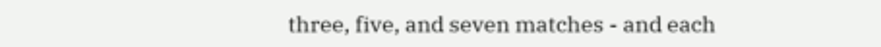three, five, and seven matches - and each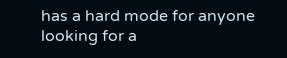has a hard mode for anyone looking for a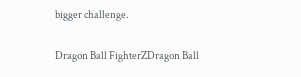bigger challenge.

Dragon Ball FighterZDragon Ball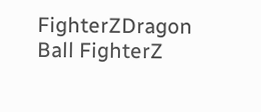FighterZDragon Ball FighterZ